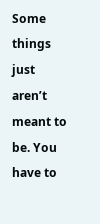Some things just aren’t meant to be. You have to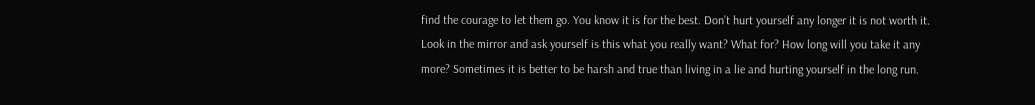find the courage to let them go. You know it is for the best. Don’t hurt yourself any longer it is not worth it. Look in the mirror and ask yourself is this what you really want? What for? How long will you take it any more? Sometimes it is better to be harsh and true than living in a lie and hurting yourself in the long run.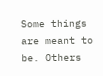Some things are meant to be. Others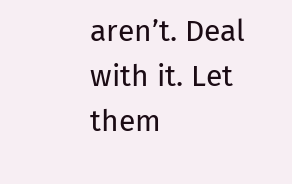aren’t. Deal with it. Let them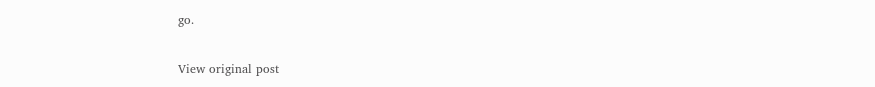go.

View original post